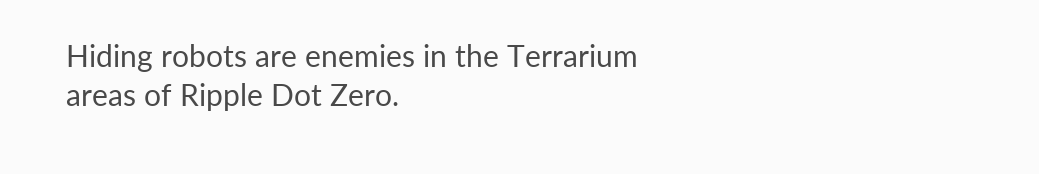Hiding robots are enemies in the Terrarium areas of Ripple Dot Zero.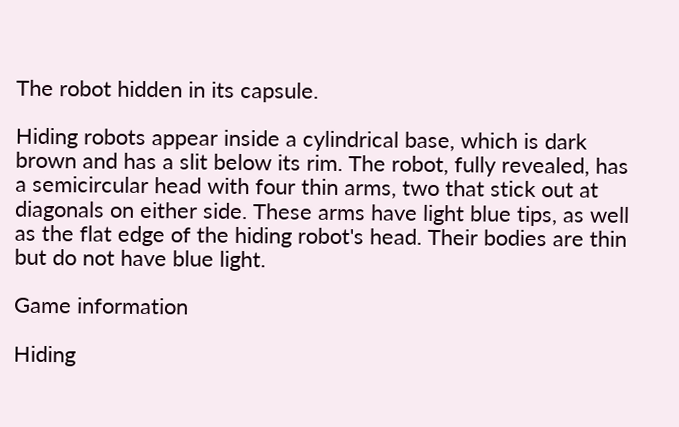The robot hidden in its capsule.

Hiding robots appear inside a cylindrical base, which is dark brown and has a slit below its rim. The robot, fully revealed, has a semicircular head with four thin arms, two that stick out at diagonals on either side. These arms have light blue tips, as well as the flat edge of the hiding robot's head. Their bodies are thin but do not have blue light.

Game information

Hiding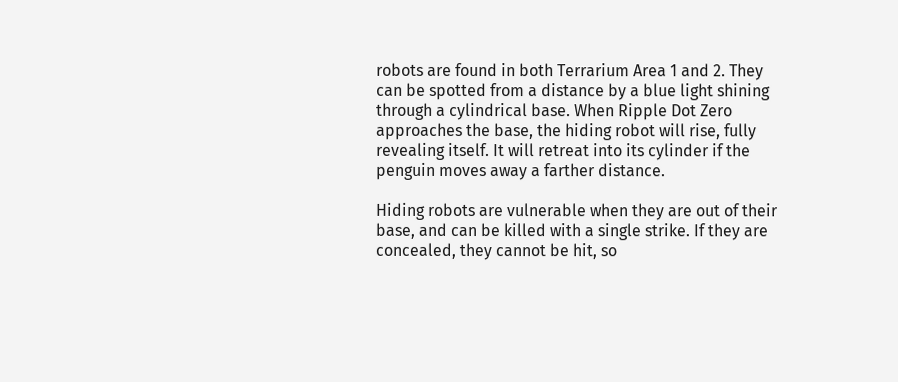robots are found in both Terrarium Area 1 and 2. They can be spotted from a distance by a blue light shining through a cylindrical base. When Ripple Dot Zero approaches the base, the hiding robot will rise, fully revealing itself. It will retreat into its cylinder if the penguin moves away a farther distance.

Hiding robots are vulnerable when they are out of their base, and can be killed with a single strike. If they are concealed, they cannot be hit, so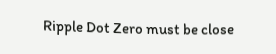Ripple Dot Zero must be close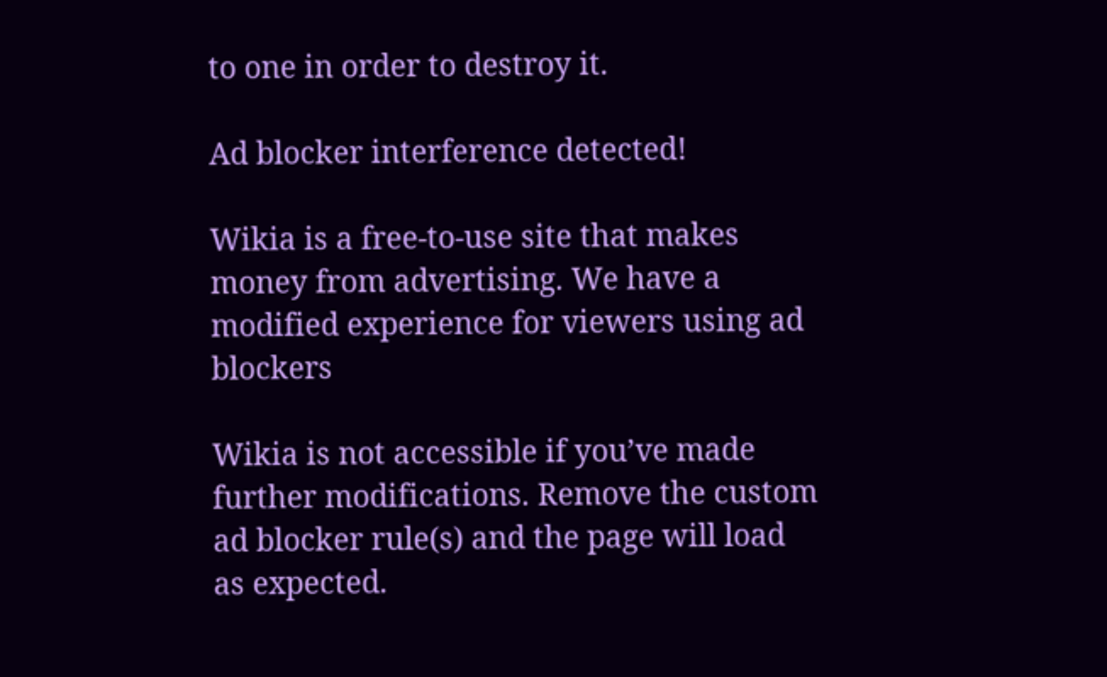to one in order to destroy it.

Ad blocker interference detected!

Wikia is a free-to-use site that makes money from advertising. We have a modified experience for viewers using ad blockers

Wikia is not accessible if you’ve made further modifications. Remove the custom ad blocker rule(s) and the page will load as expected.